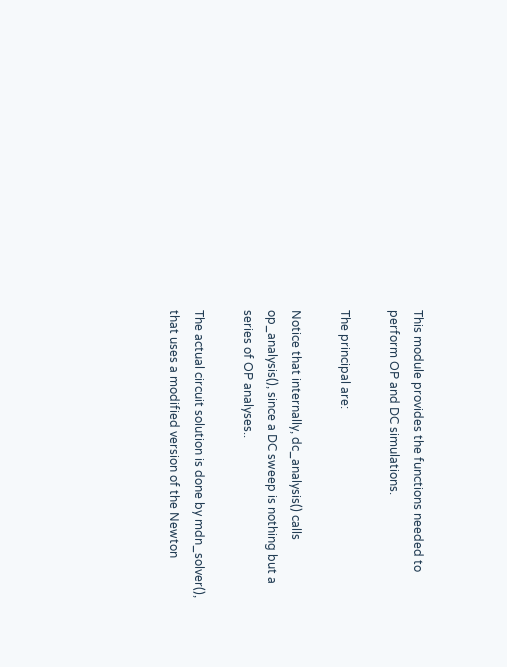This module provides the functions needed to perform OP and DC simulations.

The principal are:

Notice that internally, dc_analysis() calls op_analysis(), since a DC sweep is nothing but a series of OP analyses..

The actual circuit solution is done by mdn_solver(), that uses a modified version of the Newton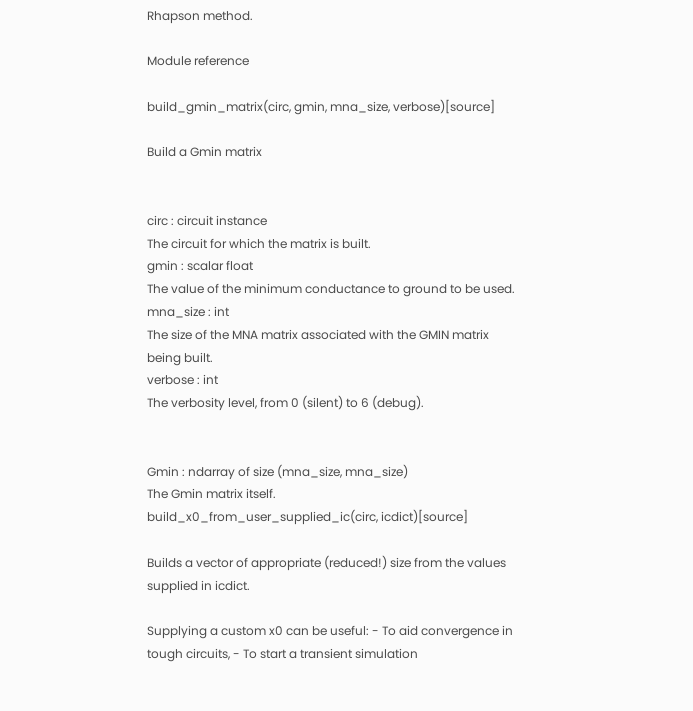Rhapson method.

Module reference

build_gmin_matrix(circ, gmin, mna_size, verbose)[source]

Build a Gmin matrix


circ : circuit instance
The circuit for which the matrix is built.
gmin : scalar float
The value of the minimum conductance to ground to be used.
mna_size : int
The size of the MNA matrix associated with the GMIN matrix being built.
verbose : int
The verbosity level, from 0 (silent) to 6 (debug).


Gmin : ndarray of size (mna_size, mna_size)
The Gmin matrix itself.
build_x0_from_user_supplied_ic(circ, icdict)[source]

Builds a vector of appropriate (reduced!) size from the values supplied in icdict.

Supplying a custom x0 can be useful: - To aid convergence in tough circuits, - To start a transient simulation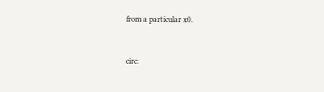from a particular x0.


circ: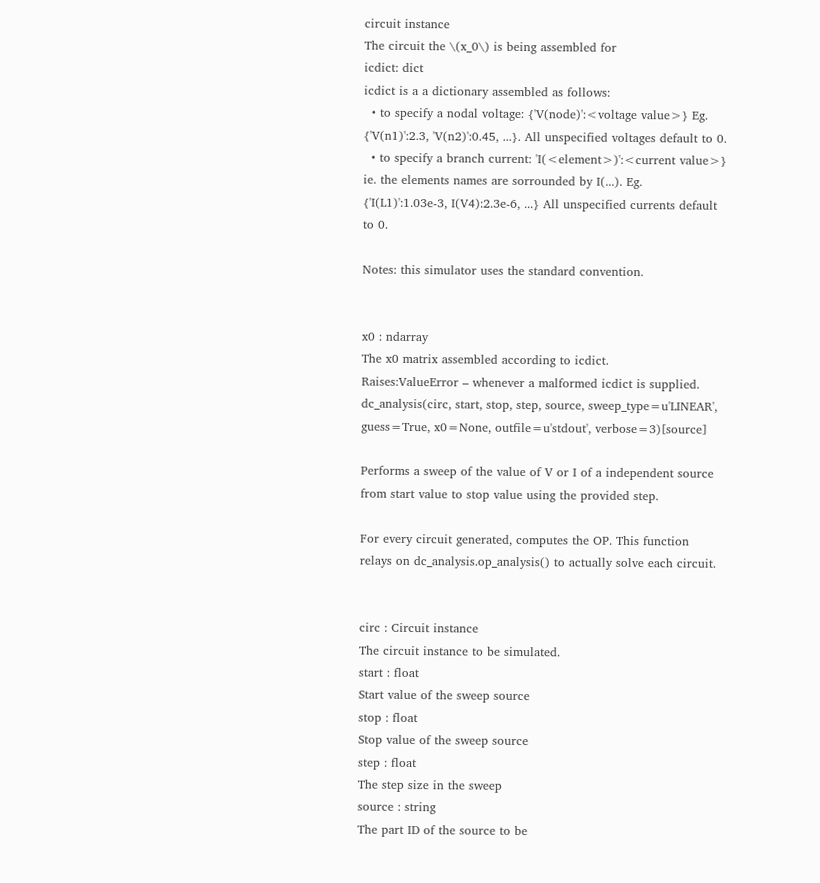circuit instance
The circuit the \(x_0\) is being assembled for
icdict: dict
icdict is a a dictionary assembled as follows:
  • to specify a nodal voltage: {'V(node)':<voltage value>} Eg. {'V(n1)':2.3, 'V(n2)':0.45, ...}. All unspecified voltages default to 0.
  • to specify a branch current: 'I(<element>)':<current value>} ie. the elements names are sorrounded by I(...). Eg. {'I(L1)':1.03e-3, I(V4):2.3e-6, ...} All unspecified currents default to 0.

Notes: this simulator uses the standard convention.


x0 : ndarray
The x0 matrix assembled according to icdict.
Raises:ValueError – whenever a malformed icdict is supplied.
dc_analysis(circ, start, stop, step, source, sweep_type=u'LINEAR', guess=True, x0=None, outfile=u'stdout', verbose=3)[source]

Performs a sweep of the value of V or I of a independent source from start value to stop value using the provided step.

For every circuit generated, computes the OP. This function relays on dc_analysis.op_analysis() to actually solve each circuit.


circ : Circuit instance
The circuit instance to be simulated.
start : float
Start value of the sweep source
stop : float
Stop value of the sweep source
step : float
The step size in the sweep
source : string
The part ID of the source to be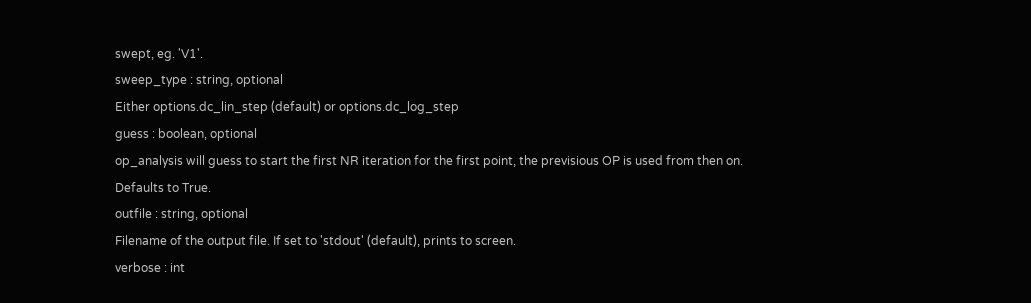swept, eg. 'V1'.
sweep_type : string, optional
Either options.dc_lin_step (default) or options.dc_log_step
guess : boolean, optional
op_analysis will guess to start the first NR iteration for the first point, the previsious OP is used from then on. Defaults to True.
outfile : string, optional
Filename of the output file. If set to 'stdout' (default), prints to screen.
verbose : int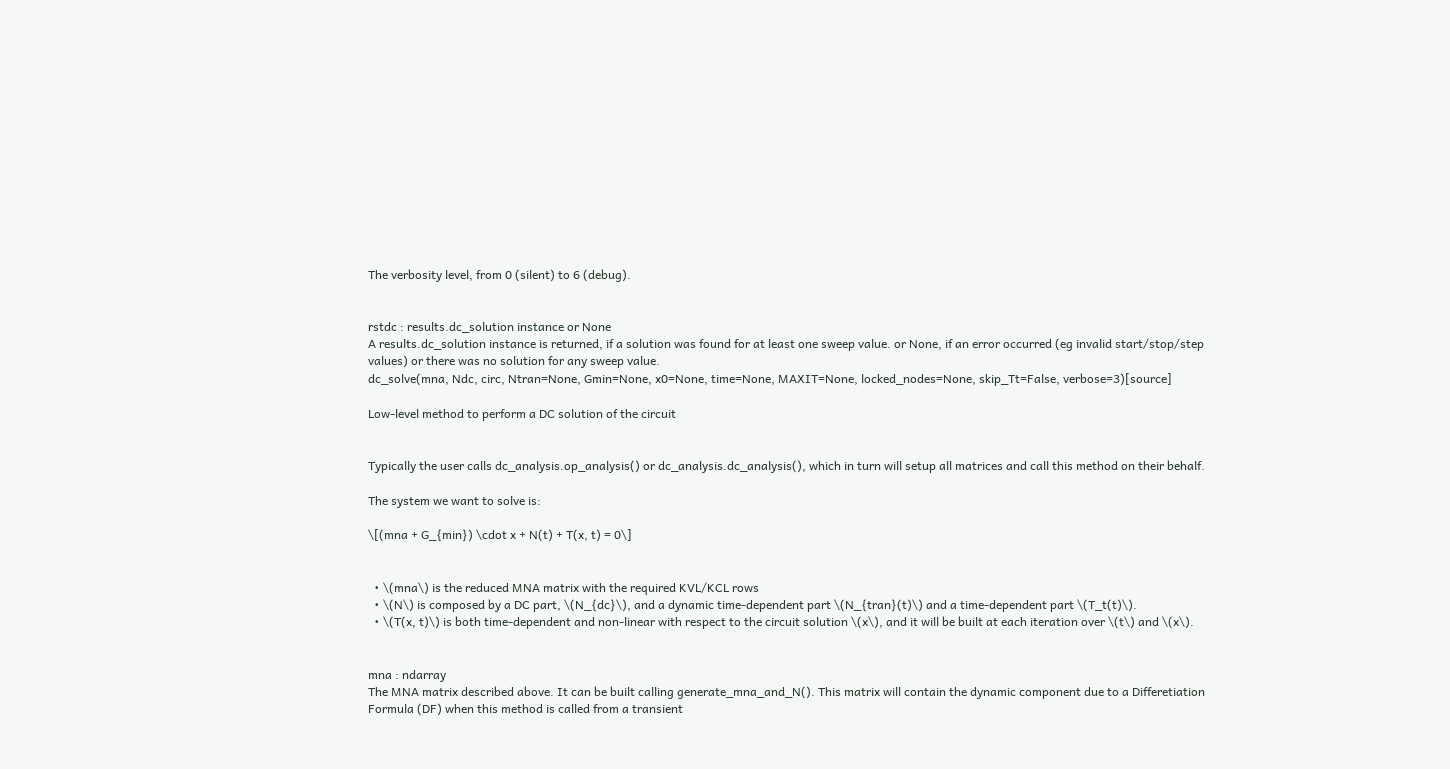The verbosity level, from 0 (silent) to 6 (debug).


rstdc : results.dc_solution instance or None
A results.dc_solution instance is returned, if a solution was found for at least one sweep value. or None, if an error occurred (eg invalid start/stop/step values) or there was no solution for any sweep value.
dc_solve(mna, Ndc, circ, Ntran=None, Gmin=None, x0=None, time=None, MAXIT=None, locked_nodes=None, skip_Tt=False, verbose=3)[source]

Low-level method to perform a DC solution of the circuit


Typically the user calls dc_analysis.op_analysis() or dc_analysis.dc_analysis(), which in turn will setup all matrices and call this method on their behalf.

The system we want to solve is:

\[(mna + G_{min}) \cdot x + N(t) + T(x, t) = 0\]


  • \(mna\) is the reduced MNA matrix with the required KVL/KCL rows
  • \(N\) is composed by a DC part, \(N_{dc}\), and a dynamic time-dependent part \(N_{tran}(t)\) and a time-dependent part \(T_t(t)\).
  • \(T(x, t)\) is both time-dependent and non-linear with respect to the circuit solution \(x\), and it will be built at each iteration over \(t\) and \(x\).


mna : ndarray
The MNA matrix described above. It can be built calling generate_mna_and_N(). This matrix will contain the dynamic component due to a Differetiation Formula (DF) when this method is called from a transient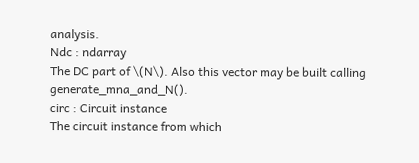analysis.
Ndc : ndarray
The DC part of \(N\). Also this vector may be built calling generate_mna_and_N().
circ : Circuit instance
The circuit instance from which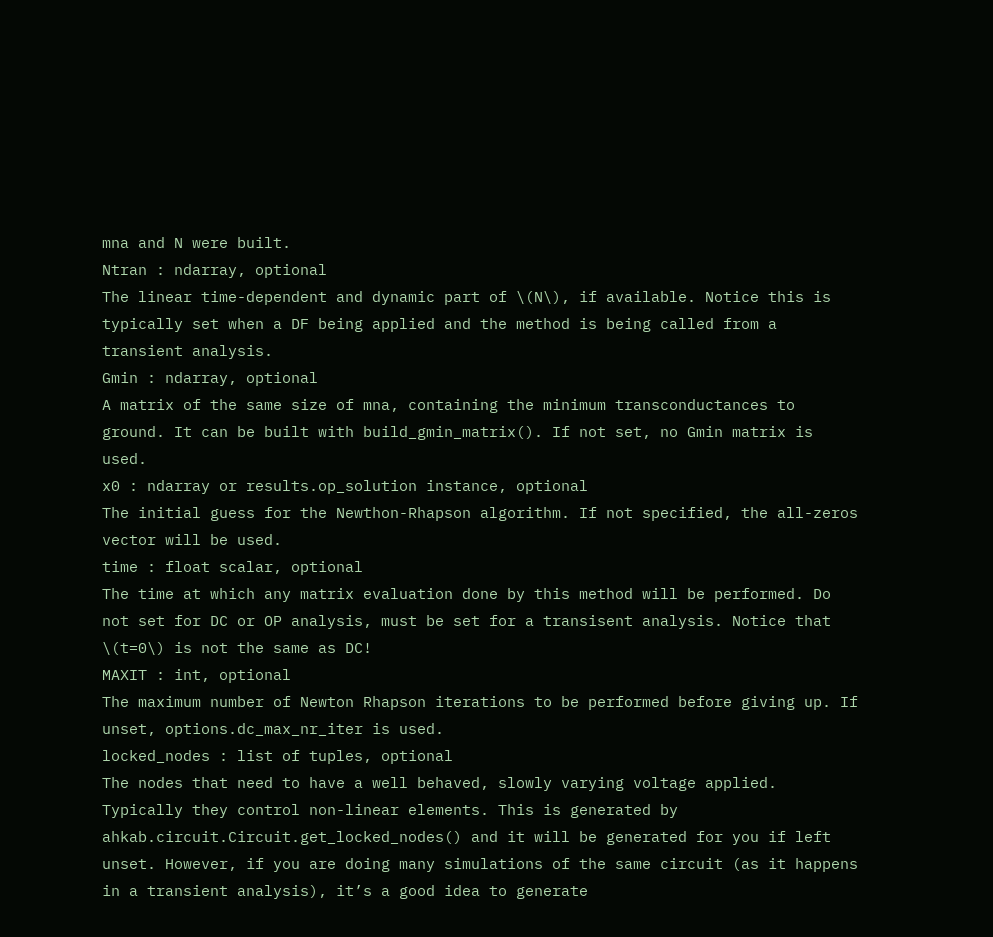mna and N were built.
Ntran : ndarray, optional
The linear time-dependent and dynamic part of \(N\), if available. Notice this is typically set when a DF being applied and the method is being called from a transient analysis.
Gmin : ndarray, optional
A matrix of the same size of mna, containing the minimum transconductances to ground. It can be built with build_gmin_matrix(). If not set, no Gmin matrix is used.
x0 : ndarray or results.op_solution instance, optional
The initial guess for the Newthon-Rhapson algorithm. If not specified, the all-zeros vector will be used.
time : float scalar, optional
The time at which any matrix evaluation done by this method will be performed. Do not set for DC or OP analysis, must be set for a transisent analysis. Notice that \(t=0\) is not the same as DC!
MAXIT : int, optional
The maximum number of Newton Rhapson iterations to be performed before giving up. If unset, options.dc_max_nr_iter is used.
locked_nodes : list of tuples, optional
The nodes that need to have a well behaved, slowly varying voltage applied. Typically they control non-linear elements. This is generated by ahkab.circuit.Circuit.get_locked_nodes() and it will be generated for you if left unset. However, if you are doing many simulations of the same circuit (as it happens in a transient analysis), it’s a good idea to generate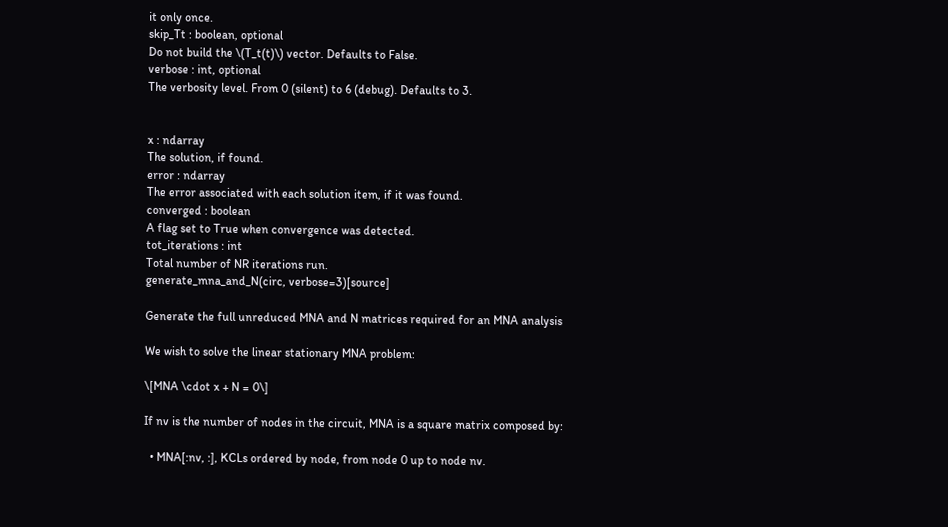it only once.
skip_Tt : boolean, optional
Do not build the \(T_t(t)\) vector. Defaults to False.
verbose : int, optional
The verbosity level. From 0 (silent) to 6 (debug). Defaults to 3.


x : ndarray
The solution, if found.
error : ndarray
The error associated with each solution item, if it was found.
converged : boolean
A flag set to True when convergence was detected.
tot_iterations : int
Total number of NR iterations run.
generate_mna_and_N(circ, verbose=3)[source]

Generate the full unreduced MNA and N matrices required for an MNA analysis

We wish to solve the linear stationary MNA problem:

\[MNA \cdot x + N = 0\]

If nv is the number of nodes in the circuit, MNA is a square matrix composed by:

  • MNA[:nv, :], KCLs ordered by node, from node 0 up to node nv.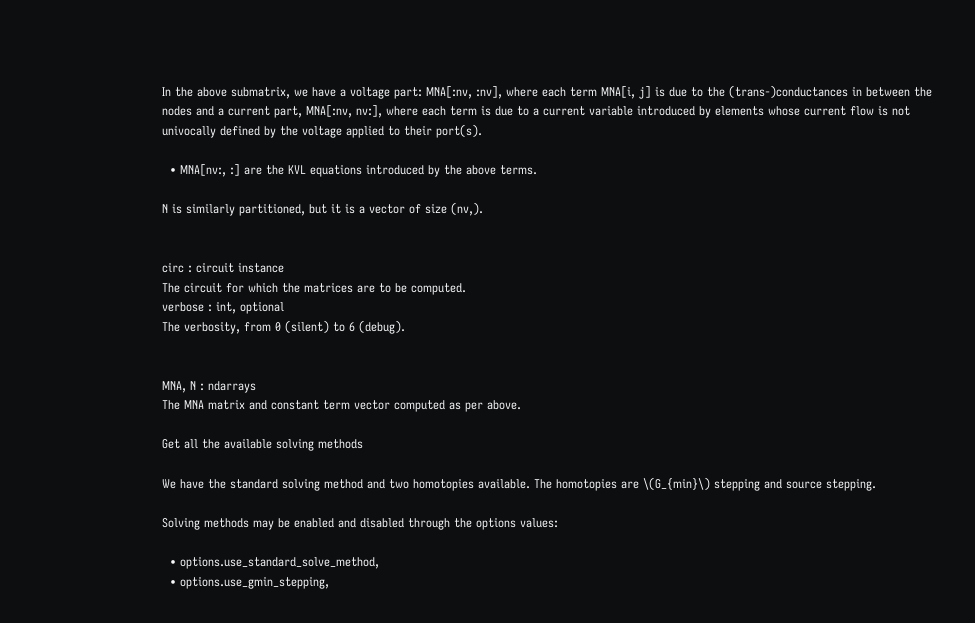In the above submatrix, we have a voltage part: MNA[:nv, :nv], where each term MNA[i, j] is due to the (trans-)conductances in between the nodes and a current part, MNA[:nv, nv:], where each term is due to a current variable introduced by elements whose current flow is not univocally defined by the voltage applied to their port(s).

  • MNA[nv:, :] are the KVL equations introduced by the above terms.

N is similarly partitioned, but it is a vector of size (nv,).


circ : circuit instance
The circuit for which the matrices are to be computed.
verbose : int, optional
The verbosity, from 0 (silent) to 6 (debug).


MNA, N : ndarrays
The MNA matrix and constant term vector computed as per above.

Get all the available solving methods

We have the standard solving method and two homotopies available. The homotopies are \(G_{min}\) stepping and source stepping.

Solving methods may be enabled and disabled through the options values:

  • options.use_standard_solve_method,
  • options.use_gmin_stepping,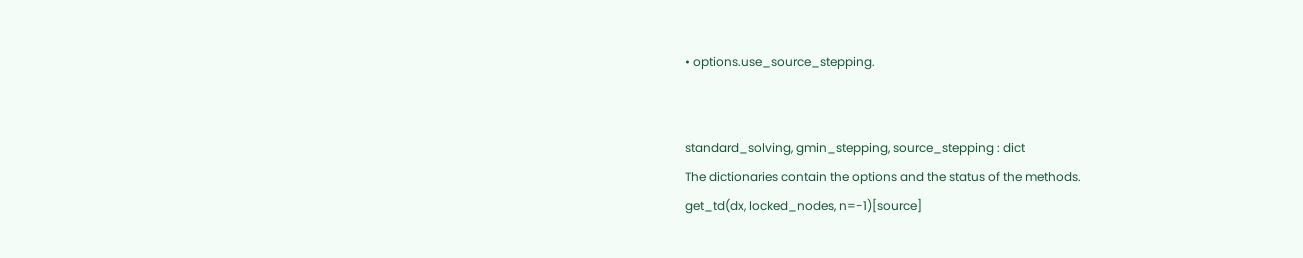• options.use_source_stepping.


standard_solving, gmin_stepping, source_stepping : dict
The dictionaries contain the options and the status of the methods.
get_td(dx, locked_nodes, n=-1)[source]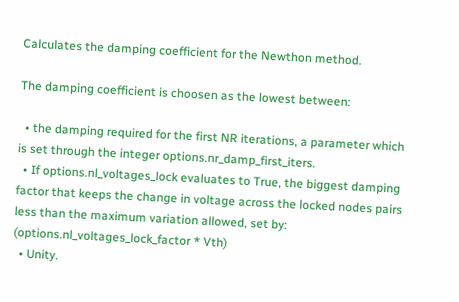Calculates the damping coefficient for the Newthon method.

The damping coefficient is choosen as the lowest between:

  • the damping required for the first NR iterations, a parameter which is set through the integer options.nr_damp_first_iters.
  • If options.nl_voltages_lock evaluates to True, the biggest damping factor that keeps the change in voltage across the locked nodes pairs less than the maximum variation allowed, set by: (options.nl_voltages_lock_factor * Vth)
  • Unity.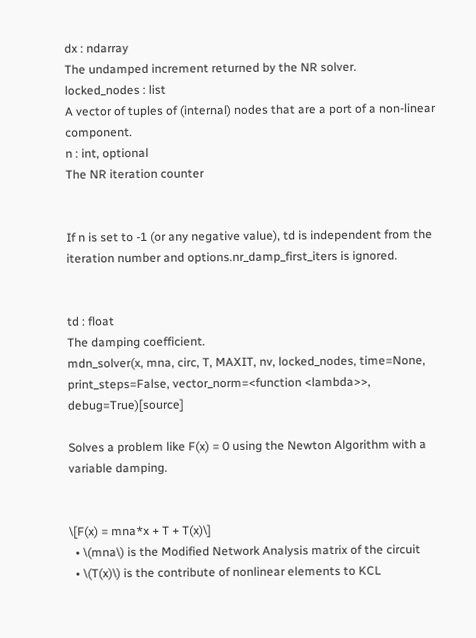dx : ndarray
The undamped increment returned by the NR solver.
locked_nodes : list
A vector of tuples of (internal) nodes that are a port of a non-linear component.
n : int, optional
The NR iteration counter


If n is set to -1 (or any negative value), td is independent from the iteration number and options.nr_damp_first_iters is ignored.


td : float
The damping coefficient.
mdn_solver(x, mna, circ, T, MAXIT, nv, locked_nodes, time=None, print_steps=False, vector_norm=<function <lambda>>, debug=True)[source]

Solves a problem like F(x) = 0 using the Newton Algorithm with a variable damping.


\[F(x) = mna*x + T + T(x)\]
  • \(mna\) is the Modified Network Analysis matrix of the circuit
  • \(T(x)\) is the contribute of nonlinear elements to KCL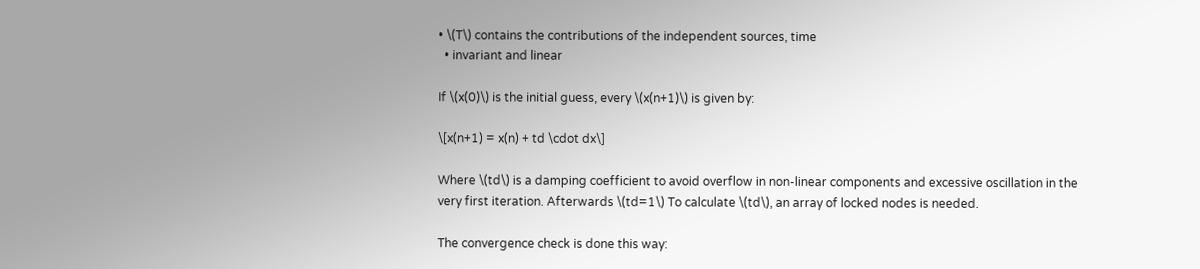• \(T\) contains the contributions of the independent sources, time
  • invariant and linear

If \(x(0)\) is the initial guess, every \(x(n+1)\) is given by:

\[x(n+1) = x(n) + td \cdot dx\]

Where \(td\) is a damping coefficient to avoid overflow in non-linear components and excessive oscillation in the very first iteration. Afterwards \(td=1\) To calculate \(td\), an array of locked nodes is needed.

The convergence check is done this way: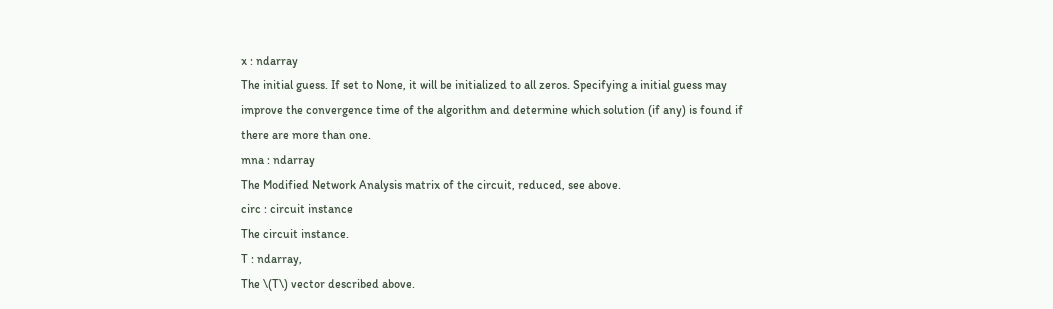x : ndarray
The initial guess. If set to None, it will be initialized to all zeros. Specifying a initial guess may improve the convergence time of the algorithm and determine which solution (if any) is found if there are more than one.
mna : ndarray
The Modified Network Analysis matrix of the circuit, reduced, see above.
circ : circuit instance
The circuit instance.
T : ndarray,
The \(T\) vector described above.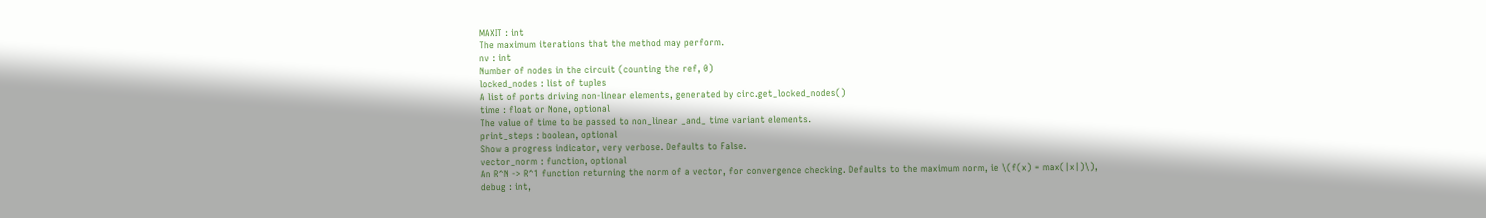MAXIT : int
The maximum iterations that the method may perform.
nv : int
Number of nodes in the circuit (counting the ref, 0)
locked_nodes : list of tuples
A list of ports driving non-linear elements, generated by circ.get_locked_nodes()
time : float or None, optional
The value of time to be passed to non_linear _and_ time variant elements.
print_steps : boolean, optional
Show a progress indicator, very verbose. Defaults to False.
vector_norm : function, optional
An R^N -> R^1 function returning the norm of a vector, for convergence checking. Defaults to the maximum norm, ie \(f(x) = max(|x|)\),
debug : int,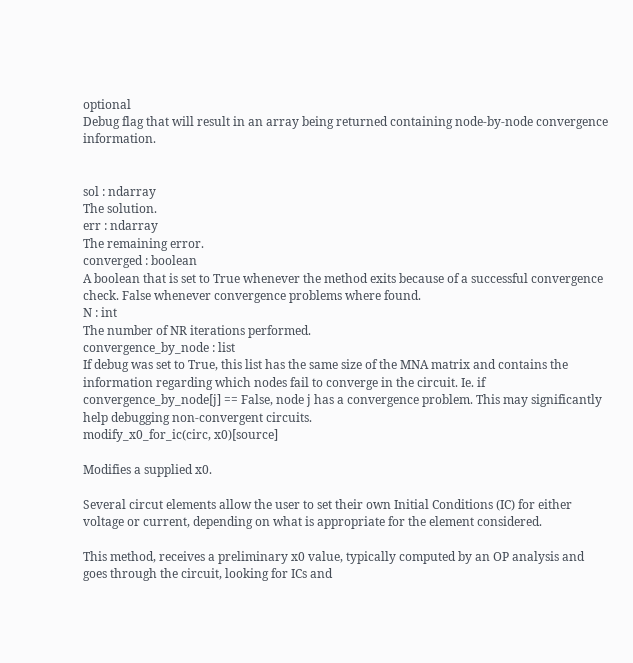optional
Debug flag that will result in an array being returned containing node-by-node convergence information.


sol : ndarray
The solution.
err : ndarray
The remaining error.
converged : boolean
A boolean that is set to True whenever the method exits because of a successful convergence check. False whenever convergence problems where found.
N : int
The number of NR iterations performed.
convergence_by_node : list
If debug was set to True, this list has the same size of the MNA matrix and contains the information regarding which nodes fail to converge in the circuit. Ie. if convergence_by_node[j] == False, node j has a convergence problem. This may significantly help debugging non-convergent circuits.
modify_x0_for_ic(circ, x0)[source]

Modifies a supplied x0.

Several circut elements allow the user to set their own Initial Conditions (IC) for either voltage or current, depending on what is appropriate for the element considered.

This method, receives a preliminary x0 value, typically computed by an OP analysis and goes through the circuit, looking for ICs and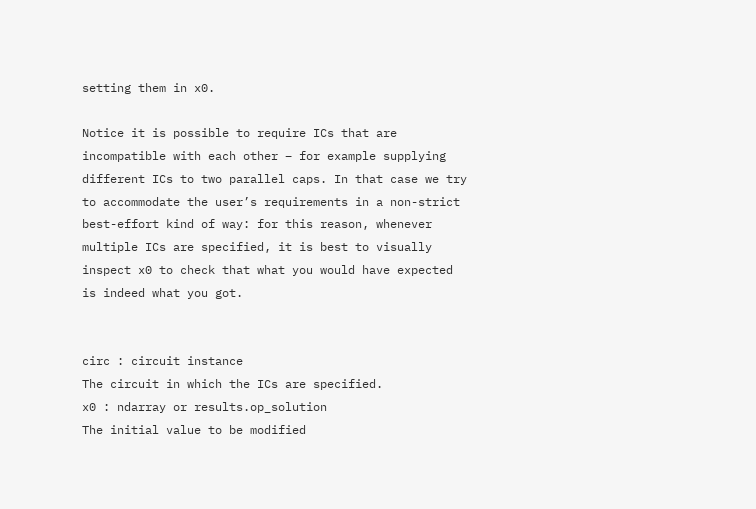setting them in x0.

Notice it is possible to require ICs that are incompatible with each other – for example supplying different ICs to two parallel caps. In that case we try to accommodate the user’s requirements in a non-strict best-effort kind of way: for this reason, whenever multiple ICs are specified, it is best to visually inspect x0 to check that what you would have expected is indeed what you got.


circ : circuit instance
The circuit in which the ICs are specified.
x0 : ndarray or results.op_solution
The initial value to be modified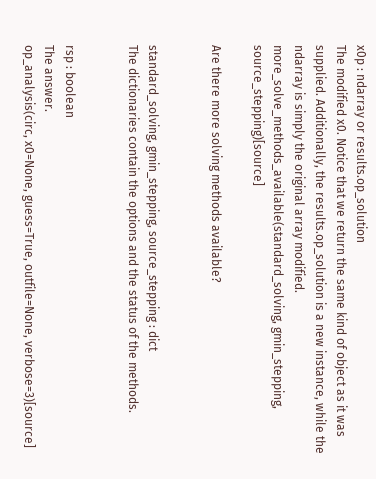x0p : ndarray or results.op_solution
The modified x0. Notice that we return the same kind of object as it was supplied. Additionally, the results.op_solution is a new instance, while the ndarray is simply the original array modified.
more_solve_methods_available(standard_solving, gmin_stepping, source_stepping)[source]

Are there more solving methods available?


standard_solving, gmin_stepping, source_stepping : dict
The dictionaries contain the options and the status of the methods.


rsp : boolean
The answer.
op_analysis(circ, x0=None, guess=True, outfile=None, verbose=3)[source]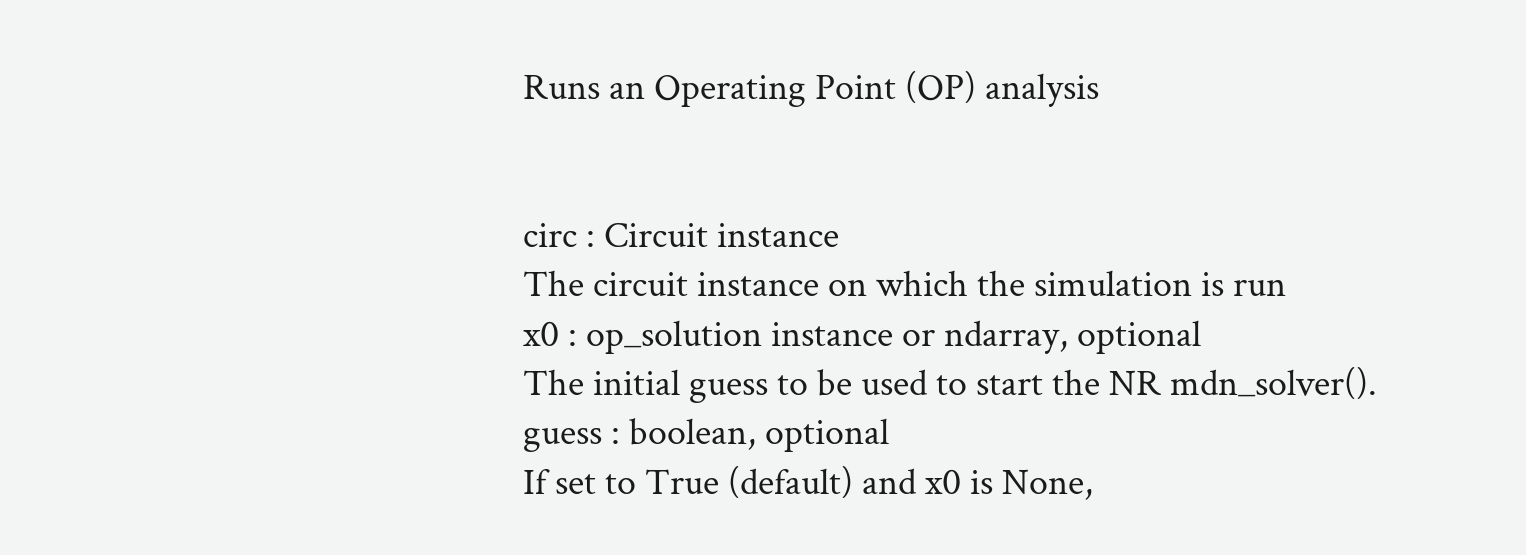Runs an Operating Point (OP) analysis


circ : Circuit instance
The circuit instance on which the simulation is run
x0 : op_solution instance or ndarray, optional
The initial guess to be used to start the NR mdn_solver().
guess : boolean, optional
If set to True (default) and x0 is None,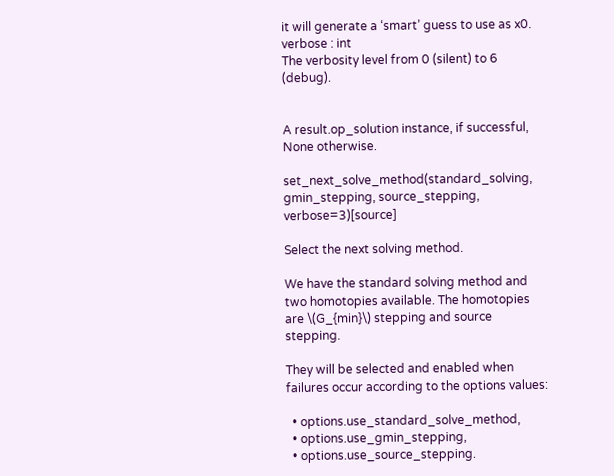it will generate a ‘smart’ guess to use as x0.
verbose : int
The verbosity level from 0 (silent) to 6 (debug).


A result.op_solution instance, if successful, None otherwise.

set_next_solve_method(standard_solving, gmin_stepping, source_stepping, verbose=3)[source]

Select the next solving method.

We have the standard solving method and two homotopies available. The homotopies are \(G_{min}\) stepping and source stepping.

They will be selected and enabled when failures occur according to the options values:

  • options.use_standard_solve_method,
  • options.use_gmin_stepping,
  • options.use_source_stepping.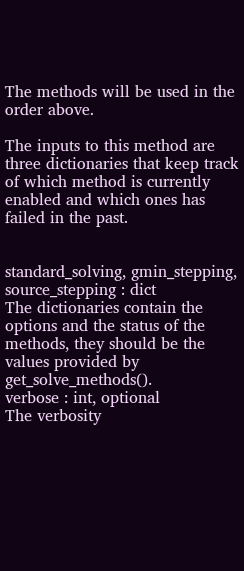The methods will be used in the order above.

The inputs to this method are three dictionaries that keep track of which method is currently enabled and which ones has failed in the past.


standard_solving, gmin_stepping, source_stepping : dict
The dictionaries contain the options and the status of the methods, they should be the values provided by get_solve_methods().
verbose : int, optional
The verbosity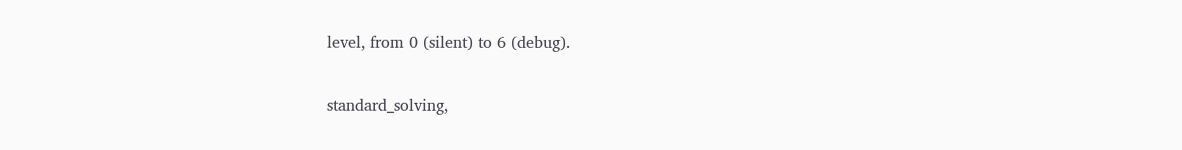level, from 0 (silent) to 6 (debug).


standard_solving,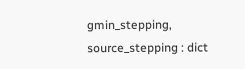gmin_stepping, source_stepping : dict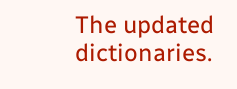The updated dictionaries.